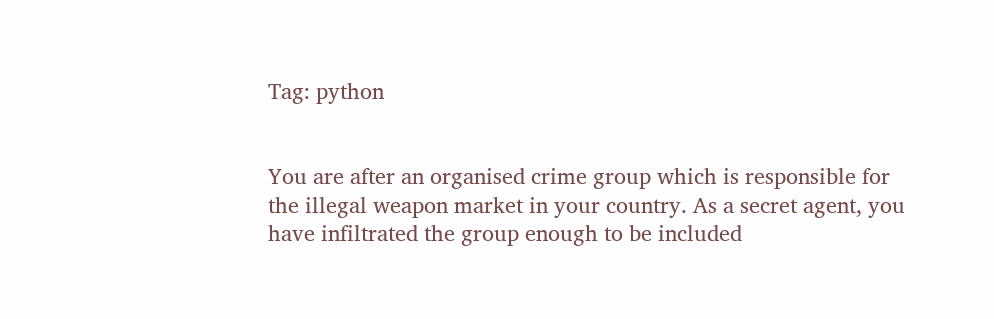Tag: python


You are after an organised crime group which is responsible for the illegal weapon market in your country. As a secret agent, you have infiltrated the group enough to be included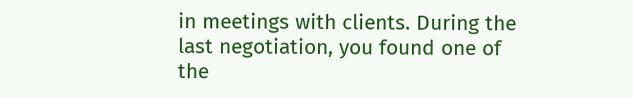in meetings with clients. During the last negotiation, you found one of the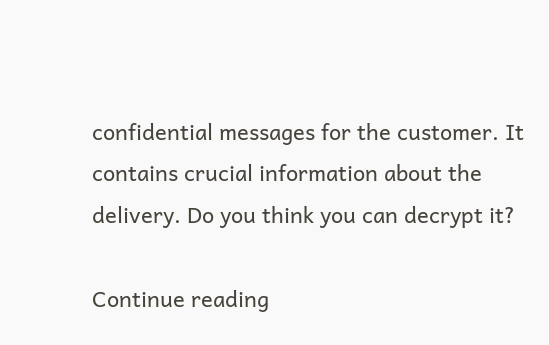confidential messages for the customer. It contains crucial information about the delivery. Do you think you can decrypt it?

Continue reading